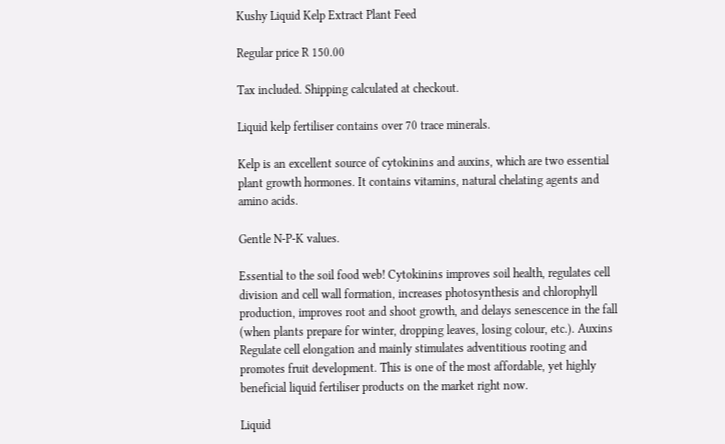Kushy Liquid Kelp Extract Plant Feed

Regular price R 150.00

Tax included. Shipping calculated at checkout.

Liquid kelp fertiliser contains over 70 trace minerals.

Kelp is an excellent source of cytokinins and auxins, which are two essential plant growth hormones. It contains vitamins, natural chelating agents and amino acids.

Gentle N-P-K values.

Essential to the soil food web! Cytokinins improves soil health, regulates cell division and cell wall formation, increases photosynthesis and chlorophyll production, improves root and shoot growth, and delays senescence in the fall (when plants prepare for winter, dropping leaves, losing colour, etc.). Auxins Regulate cell elongation and mainly stimulates adventitious rooting and promotes fruit development. This is one of the most affordable, yet highly beneficial liquid fertiliser products on the market right now.

Liquid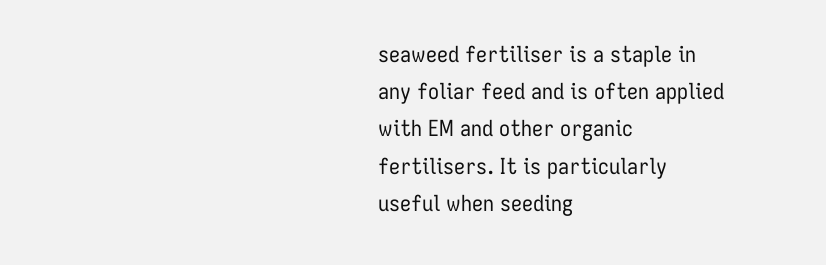seaweed fertiliser is a staple in any foliar feed and is often applied with EM and other organic fertilisers. It is particularly useful when seeding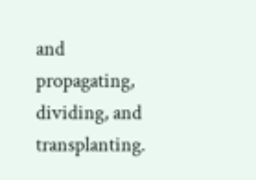and propagating, dividing, and transplanting.